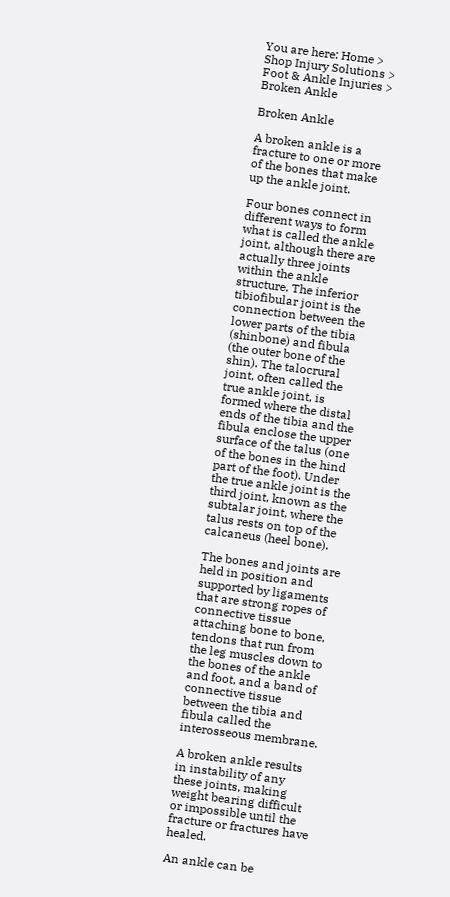You are here: Home > Shop Injury Solutions > Foot & Ankle Injuries > Broken Ankle

Broken Ankle

A broken ankle is a fracture to one or more of the bones that make up the ankle joint.

Four bones connect in different ways to form what is called the ankle joint, although there are actually three joints within the ankle structure. The inferior tibiofibular joint is the connection between the lower parts of the tibia (shinbone) and fibula (the outer bone of the shin). The talocrural joint, often called the true ankle joint, is formed where the distal ends of the tibia and the fibula enclose the upper surface of the talus (one of the bones in the hind part of the foot). Under the true ankle joint is the third joint, known as the subtalar joint, where the talus rests on top of the calcaneus (heel bone).

The bones and joints are held in position and supported by ligaments that are strong ropes of connective tissue attaching bone to bone, tendons that run from the leg muscles down to the bones of the ankle and foot, and a band of connective tissue between the tibia and fibula called the interosseous membrane.

A broken ankle results in instability of any these joints, making weight bearing difficult or impossible until the fracture or fractures have healed.

An ankle can be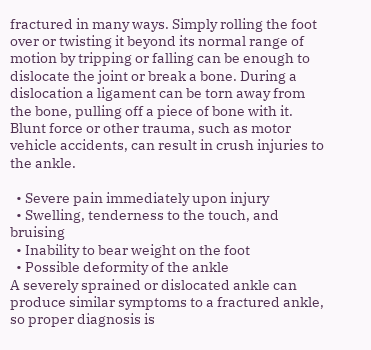fractured in many ways. Simply rolling the foot over or twisting it beyond its normal range of motion by tripping or falling can be enough to dislocate the joint or break a bone. During a dislocation a ligament can be torn away from the bone, pulling off a piece of bone with it. Blunt force or other trauma, such as motor vehicle accidents, can result in crush injuries to the ankle.

  • Severe pain immediately upon injury
  • Swelling, tenderness to the touch, and bruising
  • Inability to bear weight on the foot
  • Possible deformity of the ankle
A severely sprained or dislocated ankle can produce similar symptoms to a fractured ankle, so proper diagnosis is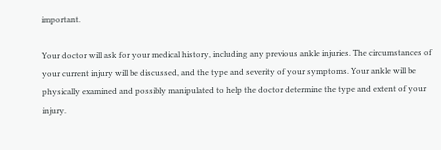important.

Your doctor will ask for your medical history, including any previous ankle injuries. The circumstances of your current injury will be discussed, and the type and severity of your symptoms. Your ankle will be physically examined and possibly manipulated to help the doctor determine the type and extent of your injury.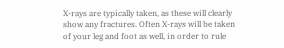X-rays are typically taken, as these will clearly show any fractures. Often X-rays will be taken of your leg and foot as well, in order to rule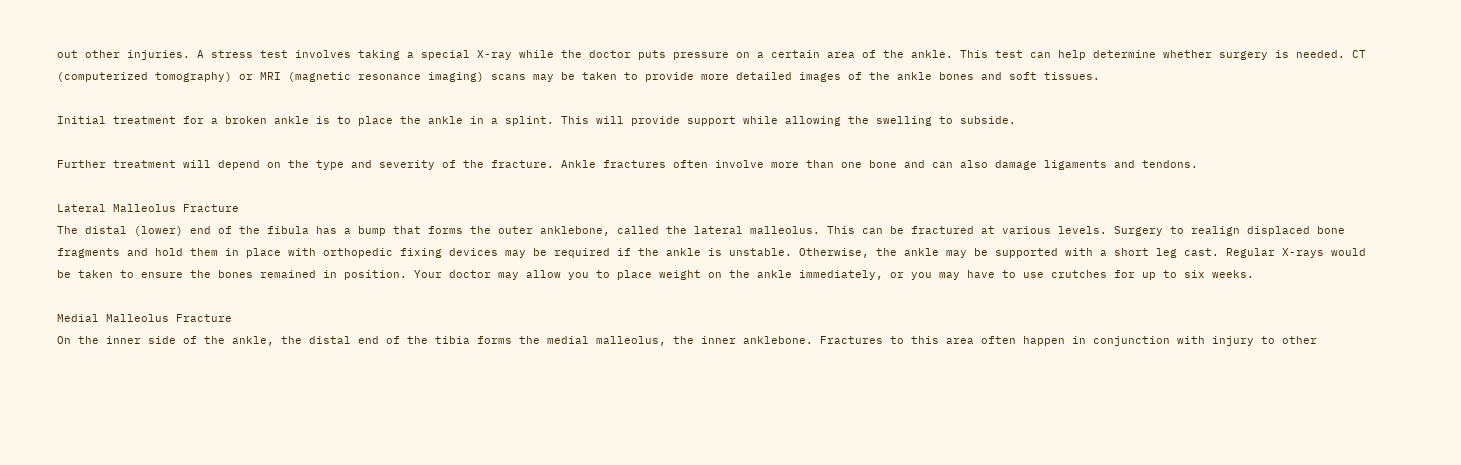out other injuries. A stress test involves taking a special X-ray while the doctor puts pressure on a certain area of the ankle. This test can help determine whether surgery is needed. CT (computerized tomography) or MRI (magnetic resonance imaging) scans may be taken to provide more detailed images of the ankle bones and soft tissues.

Initial treatment for a broken ankle is to place the ankle in a splint. This will provide support while allowing the swelling to subside.

Further treatment will depend on the type and severity of the fracture. Ankle fractures often involve more than one bone and can also damage ligaments and tendons.

Lateral Malleolus Fracture
The distal (lower) end of the fibula has a bump that forms the outer anklebone, called the lateral malleolus. This can be fractured at various levels. Surgery to realign displaced bone fragments and hold them in place with orthopedic fixing devices may be required if the ankle is unstable. Otherwise, the ankle may be supported with a short leg cast. Regular X-rays would be taken to ensure the bones remained in position. Your doctor may allow you to place weight on the ankle immediately, or you may have to use crutches for up to six weeks.

Medial Malleolus Fracture
On the inner side of the ankle, the distal end of the tibia forms the medial malleolus, the inner anklebone. Fractures to this area often happen in conjunction with injury to other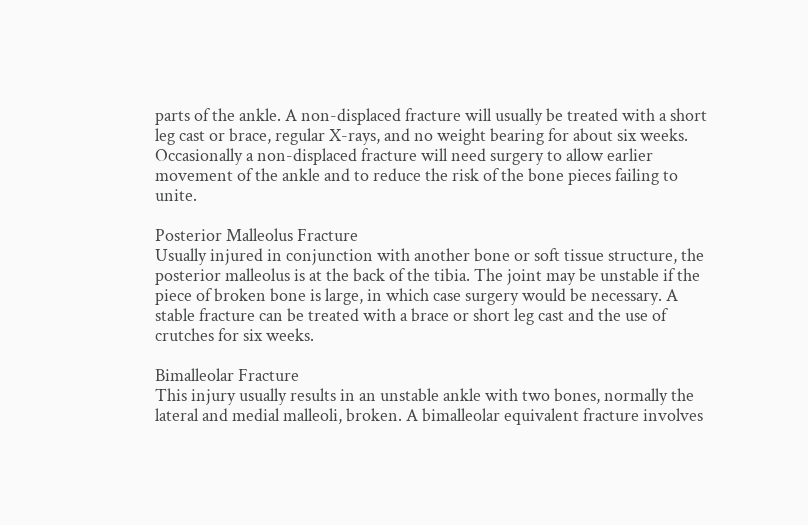parts of the ankle. A non-displaced fracture will usually be treated with a short leg cast or brace, regular X-rays, and no weight bearing for about six weeks. Occasionally a non-displaced fracture will need surgery to allow earlier movement of the ankle and to reduce the risk of the bone pieces failing to unite.

Posterior Malleolus Fracture
Usually injured in conjunction with another bone or soft tissue structure, the posterior malleolus is at the back of the tibia. The joint may be unstable if the piece of broken bone is large, in which case surgery would be necessary. A stable fracture can be treated with a brace or short leg cast and the use of crutches for six weeks.

Bimalleolar Fracture
This injury usually results in an unstable ankle with two bones, normally the lateral and medial malleoli, broken. A bimalleolar equivalent fracture involves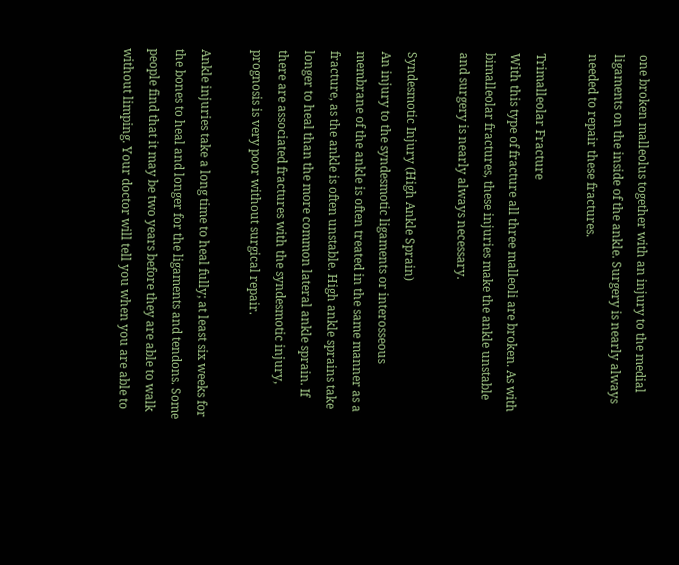one broken malleolus together with an injury to the medial ligaments on the inside of the ankle. Surgery is nearly always needed to repair these fractures.

Trimalleolar Fracture
With this type of fracture all three malleoli are broken. As with bimalleolar fractures, these injuries make the ankle unstable and surgery is nearly always necessary.

Syndesmotic Injury (High Ankle Sprain)
An injury to the syndesmotic ligaments or interosseous membrane of the ankle is often treated in the same manner as a fracture, as the ankle is often unstable. High ankle sprains take longer to heal than the more common lateral ankle sprain. If there are associated fractures with the syndesmotic injury, prognosis is very poor without surgical repair.

Ankle injuries take a long time to heal fully; at least six weeks for the bones to heal and longer for the ligaments and tendons. Some people find that it may be two years before they are able to walk without limping. Your doctor will tell you when you are able to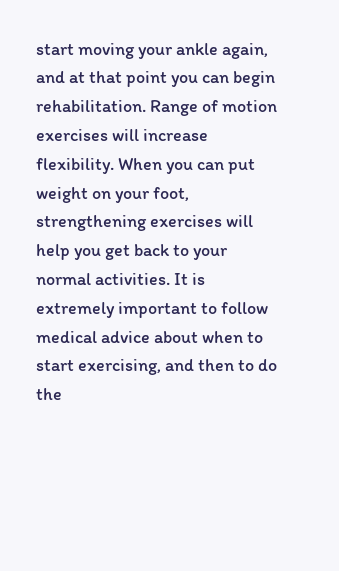start moving your ankle again, and at that point you can begin rehabilitation. Range of motion exercises will increase flexibility. When you can put weight on your foot, strengthening exercises will help you get back to your normal activities. It is extremely important to follow medical advice about when to start exercising, and then to do the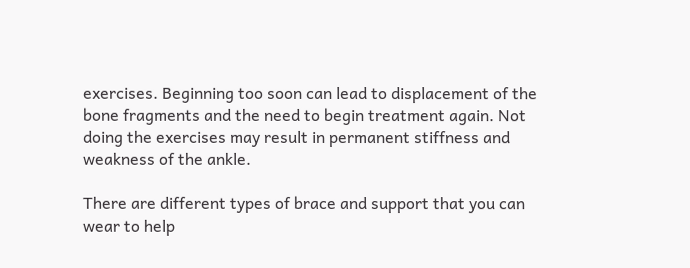exercises. Beginning too soon can lead to displacement of the bone fragments and the need to begin treatment again. Not doing the exercises may result in permanent stiffness and weakness of the ankle.

There are different types of brace and support that you can wear to help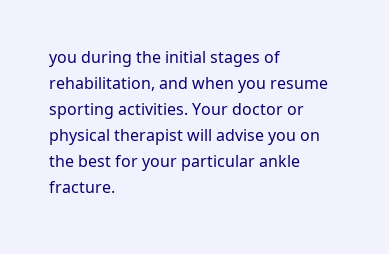you during the initial stages of rehabilitation, and when you resume sporting activities. Your doctor or physical therapist will advise you on the best for your particular ankle fracture.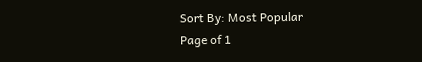Sort By: Most Popular
Page of 1